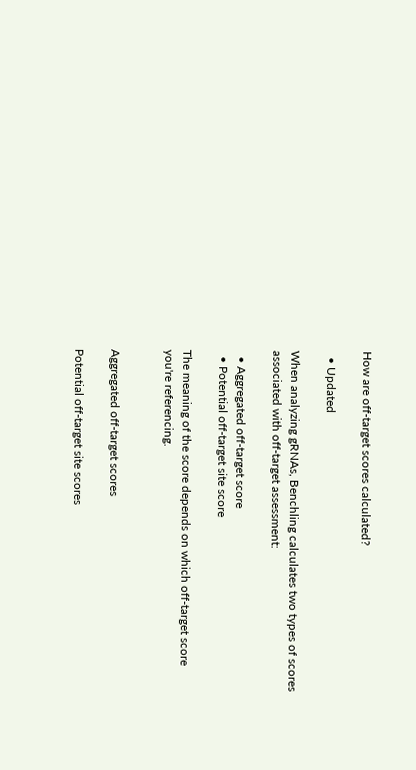How are off-target scores calculated?

  • Updated

When analyzing gRNAs, Benchling calculates two types of scores associated with off-target assessment:

  • Aggregated off-target score
  • Potential off-target site score

The meaning of the score depends on which off-target score you're referencing.


Aggregated off-target scores

Potential off-target site scores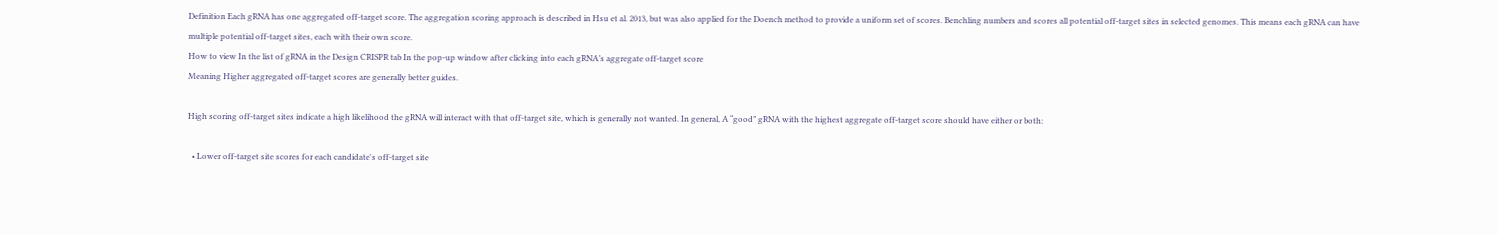Definition Each gRNA has one aggregated off-target score. The aggregation scoring approach is described in Hsu et al. 2013, but was also applied for the Doench method to provide a uniform set of scores. Benchling numbers and scores all potential off-target sites in selected genomes. This means each gRNA can have multiple potential off-target sites, each with their own score.
How to view In the list of gRNA in the Design CRISPR tab In the pop-up window after clicking into each gRNA’s aggregate off-target score
Meaning Higher aggregated off-target scores are generally better guides.

High scoring off-target sites indicate a high likelihood the gRNA will interact with that off-target site, which is generally not wanted. In general, A “good” gRNA with the highest aggregate off-target score should have either or both:

  • Lower off-target site scores for each candidate's off-target site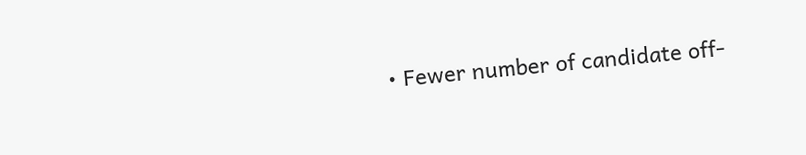• Fewer number of candidate off-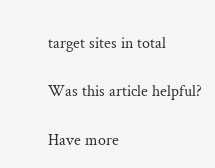target sites in total

Was this article helpful?

Have more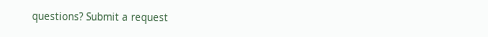questions? Submit a request